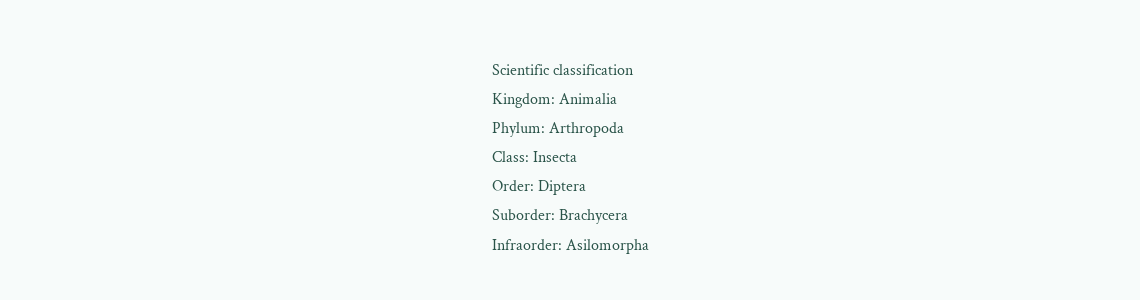Scientific classification
Kingdom: Animalia
Phylum: Arthropoda
Class: Insecta
Order: Diptera
Suborder: Brachycera
Infraorder: Asilomorpha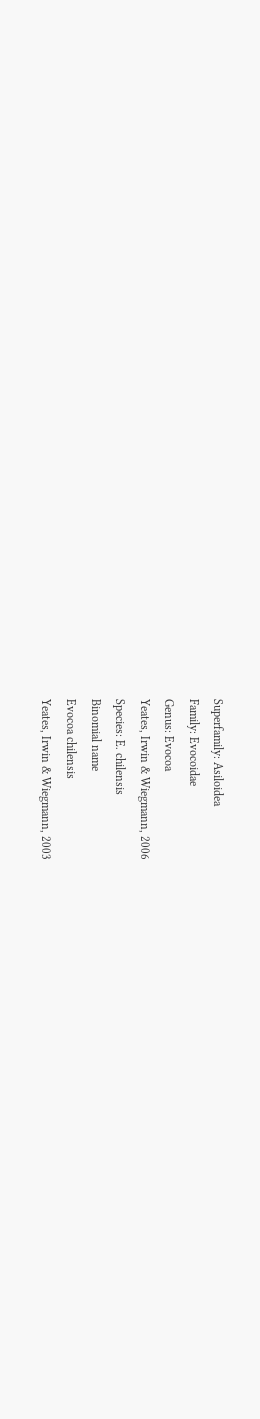Superfamily: Asiloidea
Family: Evocoidae
Genus: Evocoa
Yeates, Irwin & Wiegmann, 2006
Species: E. chilensis
Binomial name
Evocoa chilensis
Yeates, Irwin & Wiegmann, 2003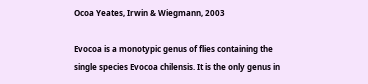Ocoa Yeates, Irwin & Wiegmann, 2003

Evocoa is a monotypic genus of flies containing the single species Evocoa chilensis. It is the only genus in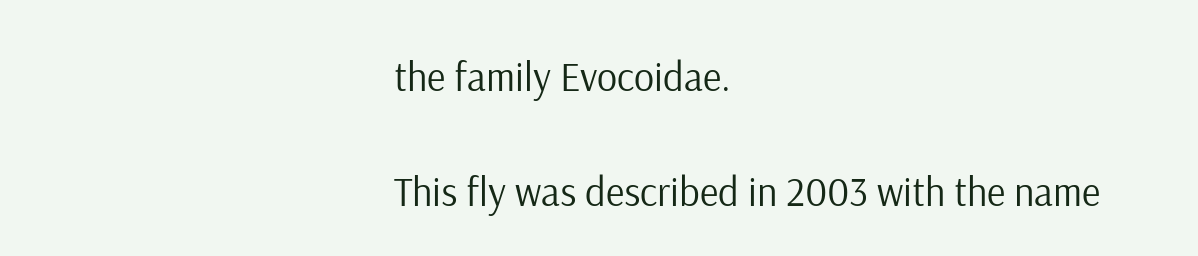the family Evocoidae.

This fly was described in 2003 with the name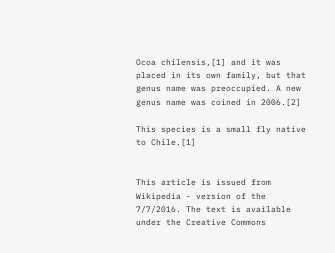Ocoa chilensis,[1] and it was placed in its own family, but that genus name was preoccupied. A new genus name was coined in 2006.[2]

This species is a small fly native to Chile.[1]


This article is issued from Wikipedia - version of the 7/7/2016. The text is available under the Creative Commons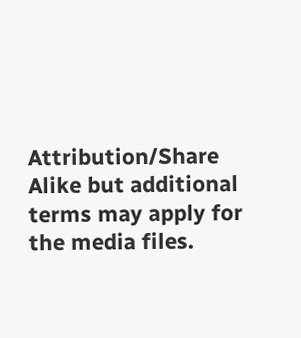Attribution/Share Alike but additional terms may apply for the media files.